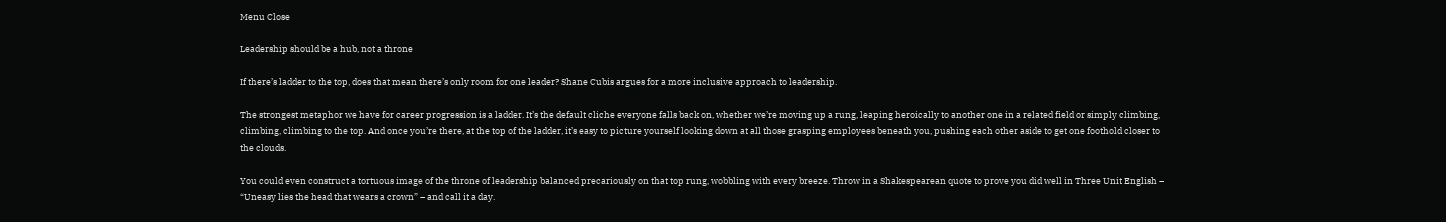Menu Close

Leadership should be a hub, not a throne

If there’s ladder to the top, does that mean there’s only room for one leader? Shane Cubis argues for a more inclusive approach to leadership.

The strongest metaphor we have for career progression is a ladder. It’s the default cliche everyone falls back on, whether we’re moving up a rung, leaping heroically to another one in a related field or simply climbing, climbing, climbing to the top. And once you’re there, at the top of the ladder, it’s easy to picture yourself looking down at all those grasping employees beneath you, pushing each other aside to get one foothold closer to the clouds.

You could even construct a tortuous image of the throne of leadership balanced precariously on that top rung, wobbling with every breeze. Throw in a Shakespearean quote to prove you did well in Three Unit English – “Uneasy lies the head that wears a crown” – and call it a day.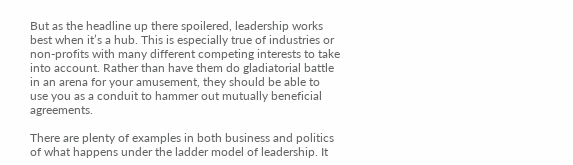But as the headline up there spoilered, leadership works best when it’s a hub. This is especially true of industries or non-profits with many different competing interests to take into account. Rather than have them do gladiatorial battle in an arena for your amusement, they should be able to use you as a conduit to hammer out mutually beneficial agreements.

There are plenty of examples in both business and politics of what happens under the ladder model of leadership. It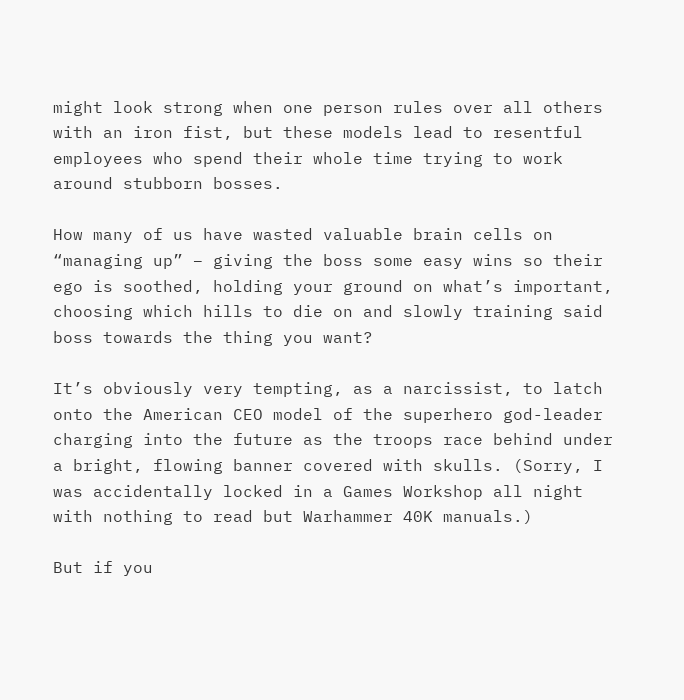might look strong when one person rules over all others with an iron fist, but these models lead to resentful employees who spend their whole time trying to work around stubborn bosses.

How many of us have wasted valuable brain cells on “managing up” – giving the boss some easy wins so their ego is soothed, holding your ground on what’s important, choosing which hills to die on and slowly training said boss towards the thing you want?

It’s obviously very tempting, as a narcissist, to latch onto the American CEO model of the superhero god-leader charging into the future as the troops race behind under a bright, flowing banner covered with skulls. (Sorry, I was accidentally locked in a Games Workshop all night with nothing to read but Warhammer 40K manuals.)

But if you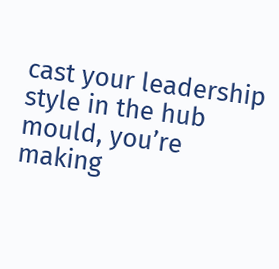cast your leadership style in the hub mould, you’re making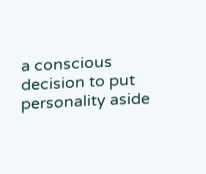a conscious decision to put personality aside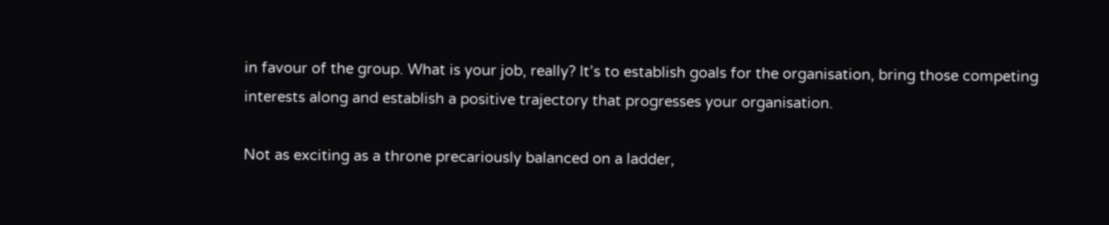in favour of the group. What is your job, really? It’s to establish goals for the organisation, bring those competing interests along and establish a positive trajectory that progresses your organisation.

Not as exciting as a throne precariously balanced on a ladder,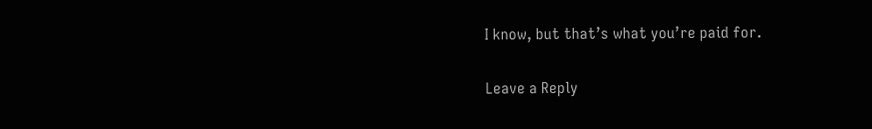I know, but that’s what you’re paid for.

Leave a Reply